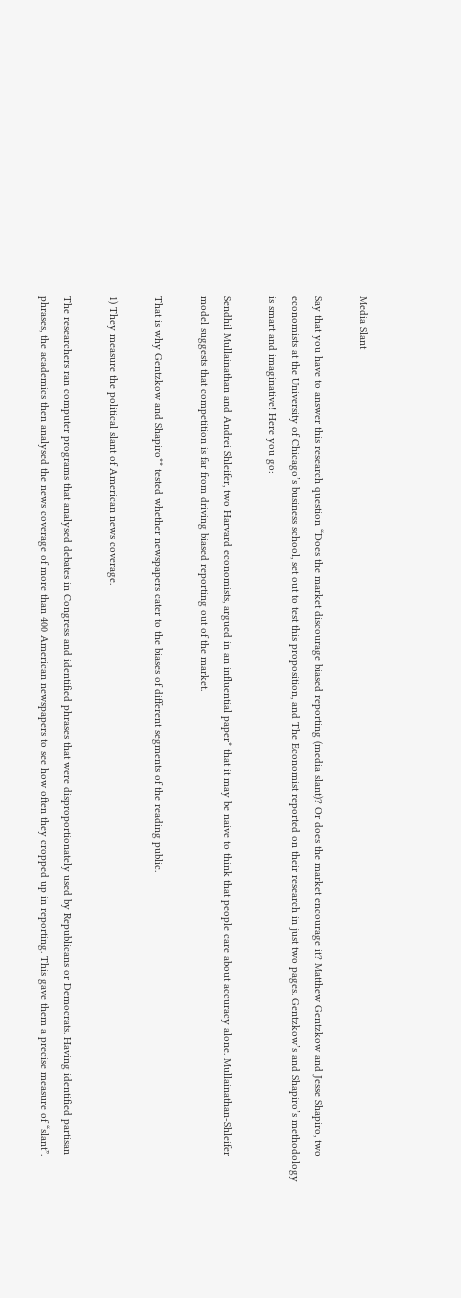Media Slant

Say that you have to answer this research question “Does the market discourage biased reporting (media slant)? Or does the market encourage it? Matthew Gentzkow and Jesse Shapiro, two economists at the University of Chicago’s business school, set out to test this proposition, and The Economist reported on their research in just two pages. Gentzkow’s and Shapiro’s methodology is smart and imaginative! Here you go:

Sendhil Mullainathan and Andrei Shleifer, two Harvard economists, argued in an influential paper* that it may be naive to think that people care about accuracy alone. Mullainathan-Shleifer model suggests that competition is far from driving biased reporting out of the market.

That is why Gentzkow and Shapiro** tested whether newspapers cater to the biases of different segments of the reading public.

1) They measure the political slant of American news coverage.

The researchers ran computer programs that analysed debates in Congress and identified phrases that were disproportionately used by Republicans or Democrats. Having identified partisan phrases, the academics then analysed the news coverage of more than 400 American newspapers to see how often they cropped up in reporting. This gave them a precise measure of “slant”.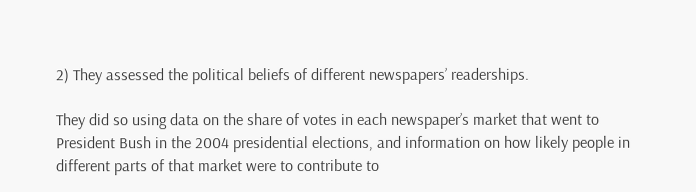2) They assessed the political beliefs of different newspapers’ readerships.

They did so using data on the share of votes in each newspaper’s market that went to President Bush in the 2004 presidential elections, and information on how likely people in different parts of that market were to contribute to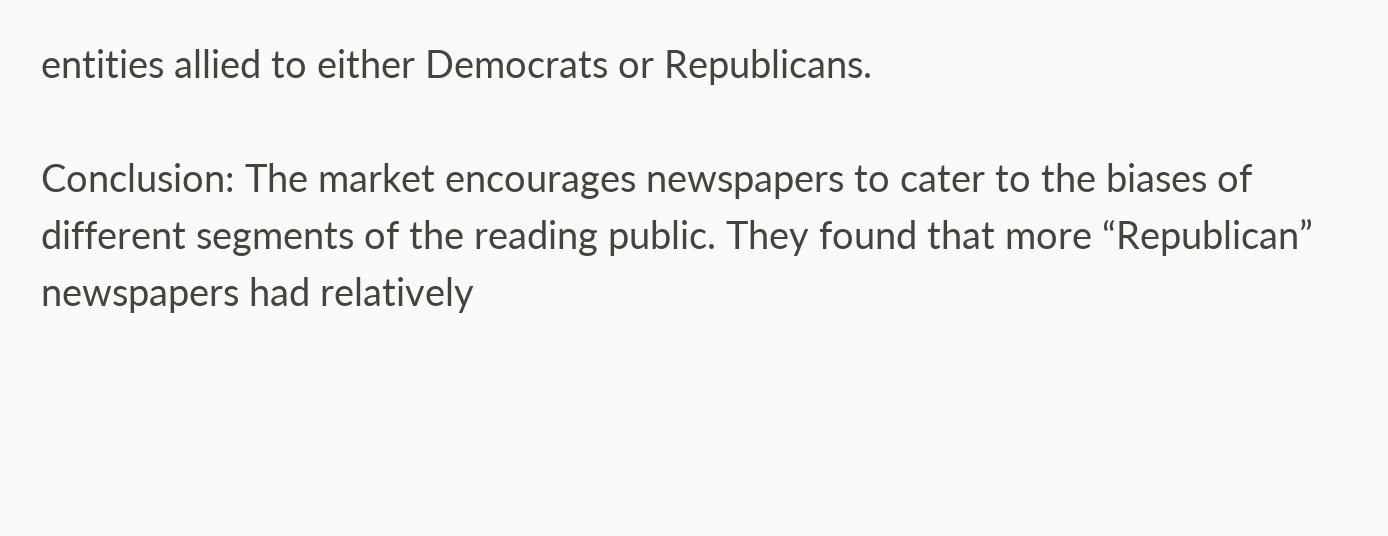entities allied to either Democrats or Republicans.

Conclusion: The market encourages newspapers to cater to the biases of different segments of the reading public. They found that more “Republican” newspapers had relatively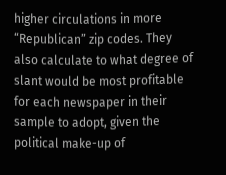higher circulations in more “Republican” zip codes. They also calculate to what degree of slant would be most profitable for each newspaper in their sample to adopt, given the political make-up of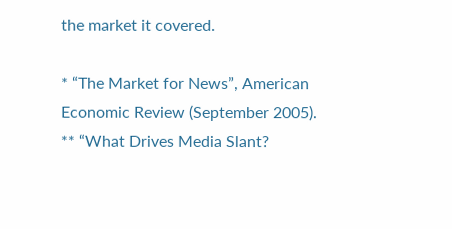the market it covered.

* “The Market for News”, American Economic Review (September 2005).
** “What Drives Media Slant?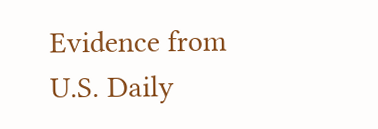Evidence from U.S. Daily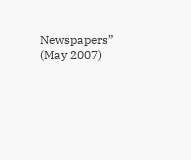Newspapers” (May 2007)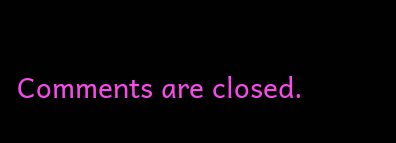Comments are closed.